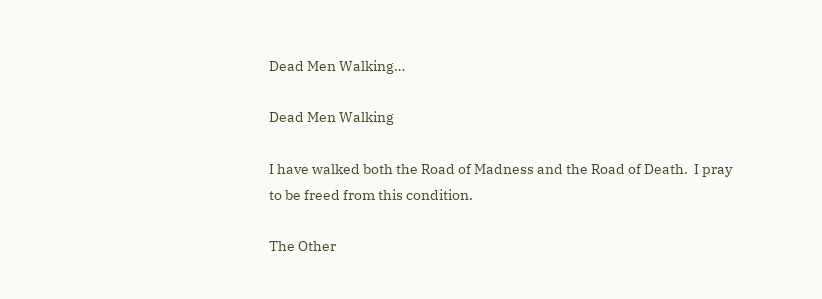Dead Men Walking…

Dead Men Walking

I have walked both the Road of Madness and the Road of Death.  I pray to be freed from this condition.

The Other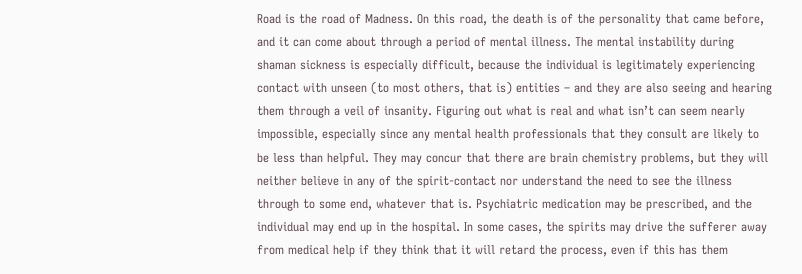Road is the road of Madness. On this road, the death is of the personality that came before, and it can come about through a period of mental illness. The mental instability during shaman sickness is especially difficult, because the individual is legitimately experiencing contact with unseen (to most others, that is) entities – and they are also seeing and hearing them through a veil of insanity. Figuring out what is real and what isn’t can seem nearly impossible, especially since any mental health professionals that they consult are likely to be less than helpful. They may concur that there are brain chemistry problems, but they will neither believe in any of the spirit-contact nor understand the need to see the illness through to some end, whatever that is. Psychiatric medication may be prescribed, and the individual may end up in the hospital. In some cases, the spirits may drive the sufferer away from medical help if they think that it will retard the process, even if this has them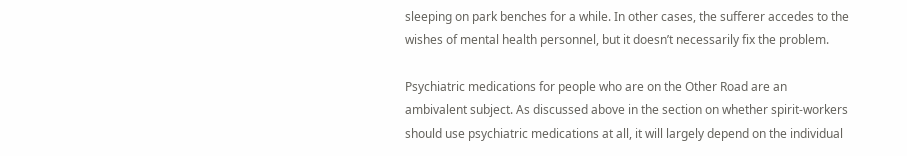sleeping on park benches for a while. In other cases, the sufferer accedes to the wishes of mental health personnel, but it doesn’t necessarily fix the problem.

Psychiatric medications for people who are on the Other Road are an ambivalent subject. As discussed above in the section on whether spirit-workers should use psychiatric medications at all, it will largely depend on the individual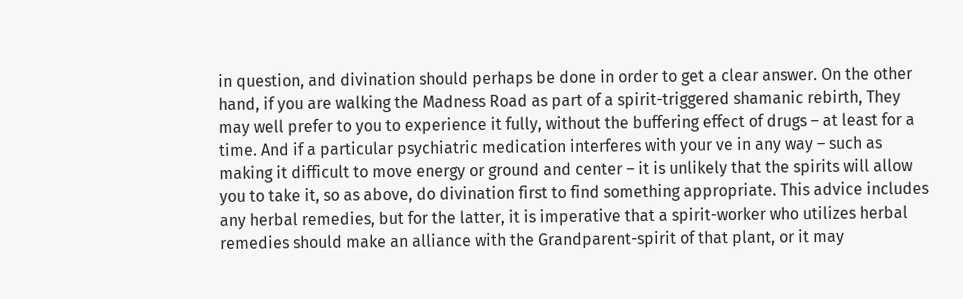in question, and divination should perhaps be done in order to get a clear answer. On the other hand, if you are walking the Madness Road as part of a spirit-triggered shamanic rebirth, They may well prefer to you to experience it fully, without the buffering effect of drugs – at least for a time. And if a particular psychiatric medication interferes with your ve in any way – such as making it difficult to move energy or ground and center – it is unlikely that the spirits will allow you to take it, so as above, do divination first to find something appropriate. This advice includes any herbal remedies, but for the latter, it is imperative that a spirit-worker who utilizes herbal remedies should make an alliance with the Grandparent-spirit of that plant, or it may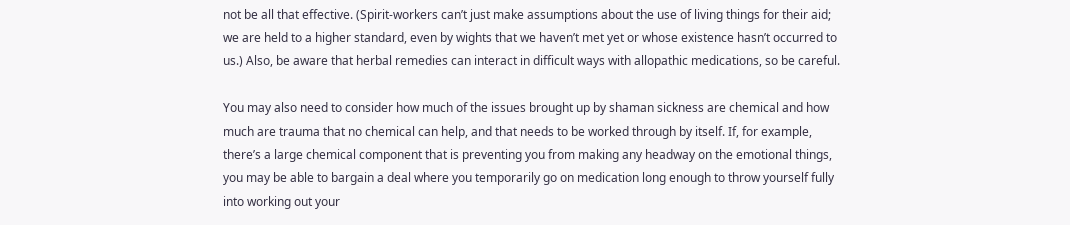not be all that effective. (Spirit-workers can’t just make assumptions about the use of living things for their aid; we are held to a higher standard, even by wights that we haven’t met yet or whose existence hasn’t occurred to us.) Also, be aware that herbal remedies can interact in difficult ways with allopathic medications, so be careful.

You may also need to consider how much of the issues brought up by shaman sickness are chemical and how much are trauma that no chemical can help, and that needs to be worked through by itself. If, for example, there’s a large chemical component that is preventing you from making any headway on the emotional things, you may be able to bargain a deal where you temporarily go on medication long enough to throw yourself fully into working out your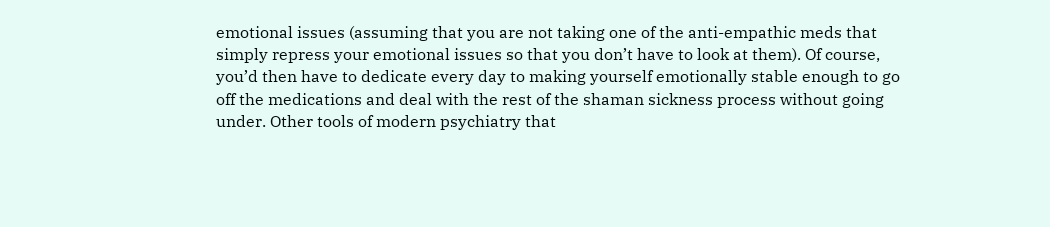emotional issues (assuming that you are not taking one of the anti-empathic meds that simply repress your emotional issues so that you don’t have to look at them). Of course, you’d then have to dedicate every day to making yourself emotionally stable enough to go off the medications and deal with the rest of the shaman sickness process without going under. Other tools of modern psychiatry that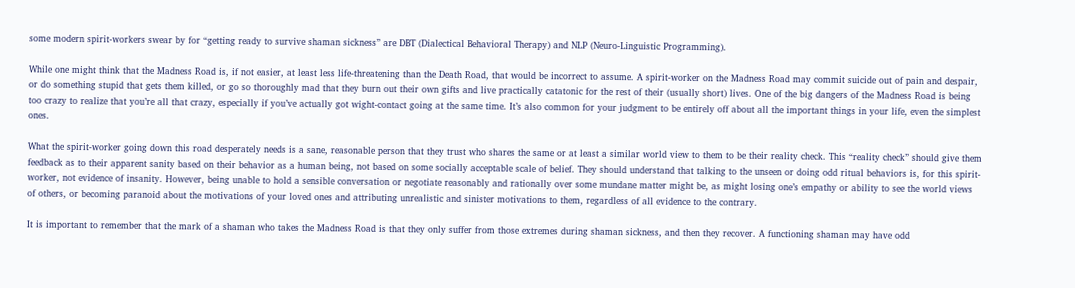some modern spirit-workers swear by for “getting ready to survive shaman sickness” are DBT (Dialectical Behavioral Therapy) and NLP (Neuro-Linguistic Programming).

While one might think that the Madness Road is, if not easier, at least less life-threatening than the Death Road, that would be incorrect to assume. A spirit-worker on the Madness Road may commit suicide out of pain and despair, or do something stupid that gets them killed, or go so thoroughly mad that they burn out their own gifts and live practically catatonic for the rest of their (usually short) lives. One of the big dangers of the Madness Road is being too crazy to realize that you’re all that crazy, especially if you’ve actually got wight-contact going at the same time. It’s also common for your judgment to be entirely off about all the important things in your life, even the simplest ones.

What the spirit-worker going down this road desperately needs is a sane, reasonable person that they trust who shares the same or at least a similar world view to them to be their reality check. This “reality check” should give them feedback as to their apparent sanity based on their behavior as a human being, not based on some socially acceptable scale of belief. They should understand that talking to the unseen or doing odd ritual behaviors is, for this spirit-worker, not evidence of insanity. However, being unable to hold a sensible conversation or negotiate reasonably and rationally over some mundane matter might be, as might losing one’s empathy or ability to see the world views of others, or becoming paranoid about the motivations of your loved ones and attributing unrealistic and sinister motivations to them, regardless of all evidence to the contrary.

It is important to remember that the mark of a shaman who takes the Madness Road is that they only suffer from those extremes during shaman sickness, and then they recover. A functioning shaman may have odd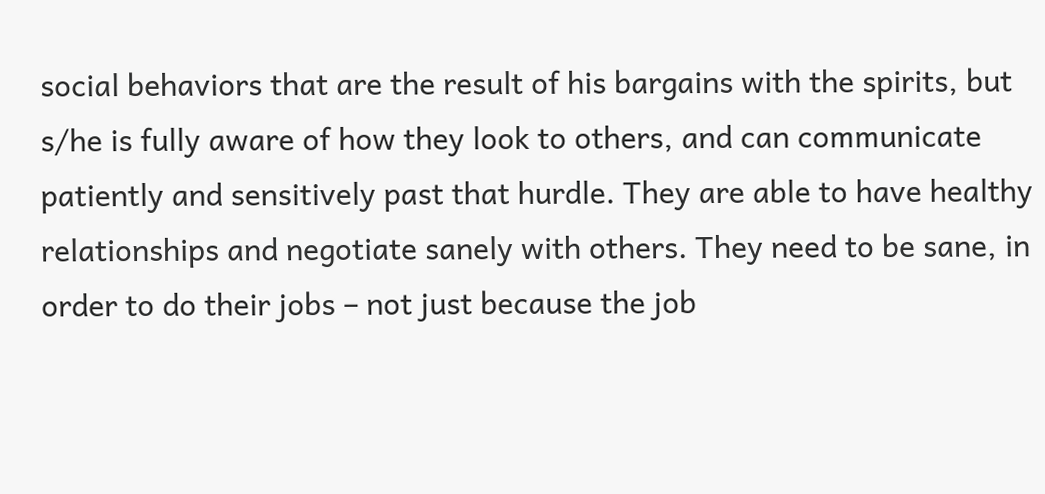social behaviors that are the result of his bargains with the spirits, but s/he is fully aware of how they look to others, and can communicate patiently and sensitively past that hurdle. They are able to have healthy relationships and negotiate sanely with others. They need to be sane, in order to do their jobs – not just because the job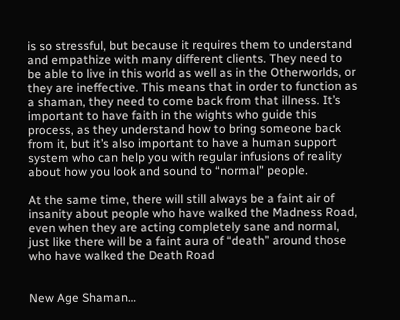is so stressful, but because it requires them to understand and empathize with many different clients. They need to be able to live in this world as well as in the Otherworlds, or they are ineffective. This means that in order to function as a shaman, they need to come back from that illness. It’s important to have faith in the wights who guide this process, as they understand how to bring someone back from it, but it’s also important to have a human support system who can help you with regular infusions of reality about how you look and sound to “normal” people.

At the same time, there will still always be a faint air of insanity about people who have walked the Madness Road, even when they are acting completely sane and normal, just like there will be a faint aura of “death” around those who have walked the Death Road


New Age Shaman…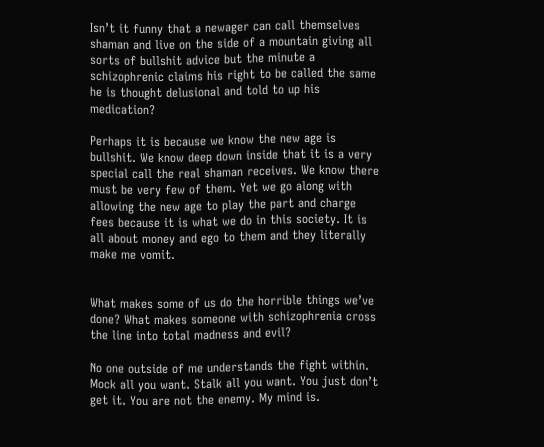Isn’t it funny that a newager can call themselves shaman and live on the side of a mountain giving all sorts of bullshit advice but the minute a schizophrenic claims his right to be called the same he is thought delusional and told to up his medication?

Perhaps it is because we know the new age is bullshit. We know deep down inside that it is a very special call the real shaman receives. We know there must be very few of them. Yet we go along with allowing the new age to play the part and charge fees because it is what we do in this society. It is all about money and ego to them and they literally make me vomit.


What makes some of us do the horrible things we’ve done? What makes someone with schizophrenia cross the line into total madness and evil?

No one outside of me understands the fight within. Mock all you want. Stalk all you want. You just don’t get it. You are not the enemy. My mind is.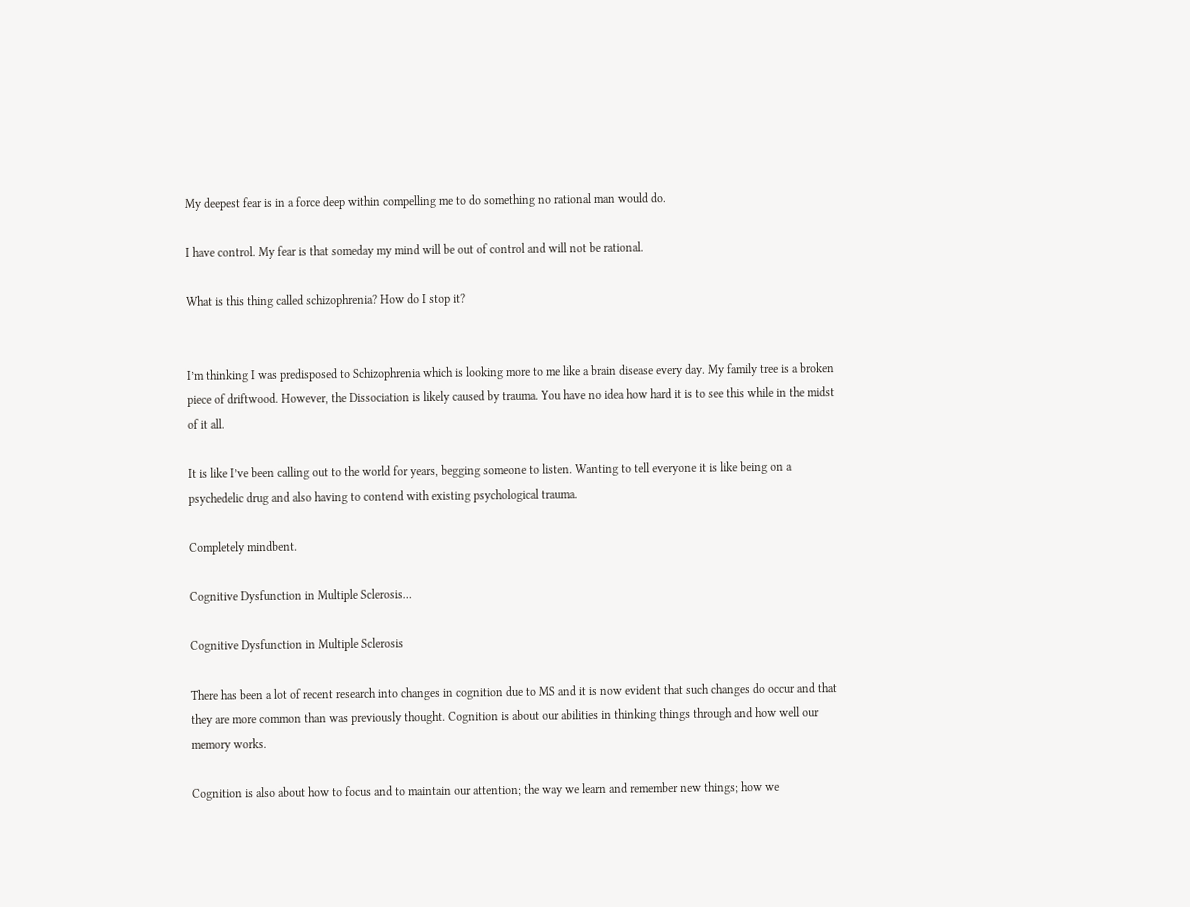My deepest fear is in a force deep within compelling me to do something no rational man would do.

I have control. My fear is that someday my mind will be out of control and will not be rational.

What is this thing called schizophrenia? How do I stop it?


I’m thinking I was predisposed to Schizophrenia which is looking more to me like a brain disease every day. My family tree is a broken piece of driftwood. However, the Dissociation is likely caused by trauma. You have no idea how hard it is to see this while in the midst of it all.

It is like I’ve been calling out to the world for years, begging someone to listen. Wanting to tell everyone it is like being on a psychedelic drug and also having to contend with existing psychological trauma.

Completely mindbent.

Cognitive Dysfunction in Multiple Sclerosis…

Cognitive Dysfunction in Multiple Sclerosis

There has been a lot of recent research into changes in cognition due to MS and it is now evident that such changes do occur and that they are more common than was previously thought. Cognition is about our abilities in thinking things through and how well our memory works.

Cognition is also about how to focus and to maintain our attention; the way we learn and remember new things; how we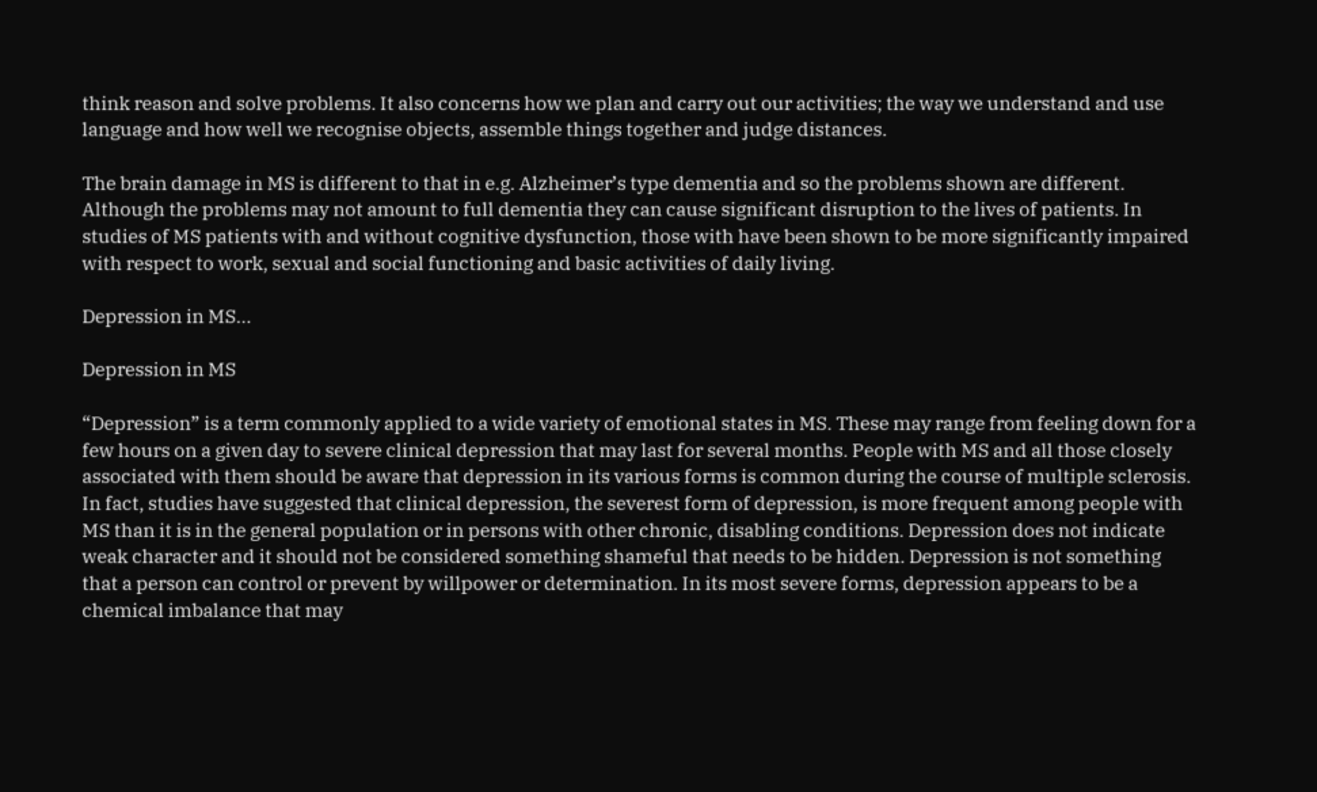think reason and solve problems. It also concerns how we plan and carry out our activities; the way we understand and use language and how well we recognise objects, assemble things together and judge distances.

The brain damage in MS is different to that in e.g. Alzheimer’s type dementia and so the problems shown are different. Although the problems may not amount to full dementia they can cause significant disruption to the lives of patients. In studies of MS patients with and without cognitive dysfunction, those with have been shown to be more significantly impaired with respect to work, sexual and social functioning and basic activities of daily living.

Depression in MS…

Depression in MS

“Depression” is a term commonly applied to a wide variety of emotional states in MS. These may range from feeling down for a few hours on a given day to severe clinical depression that may last for several months. People with MS and all those closely associated with them should be aware that depression in its various forms is common during the course of multiple sclerosis. In fact, studies have suggested that clinical depression, the severest form of depression, is more frequent among people with MS than it is in the general population or in persons with other chronic, disabling conditions. Depression does not indicate weak character and it should not be considered something shameful that needs to be hidden. Depression is not something that a person can control or prevent by willpower or determination. In its most severe forms, depression appears to be a chemical imbalance that may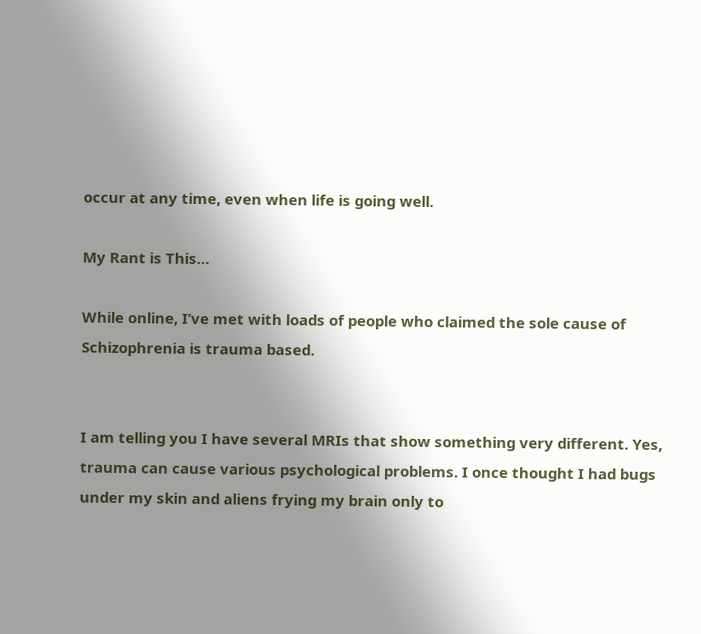occur at any time, even when life is going well.

My Rant is This…

While online, I’ve met with loads of people who claimed the sole cause of Schizophrenia is trauma based.


I am telling you I have several MRIs that show something very different. Yes, trauma can cause various psychological problems. I once thought I had bugs under my skin and aliens frying my brain only to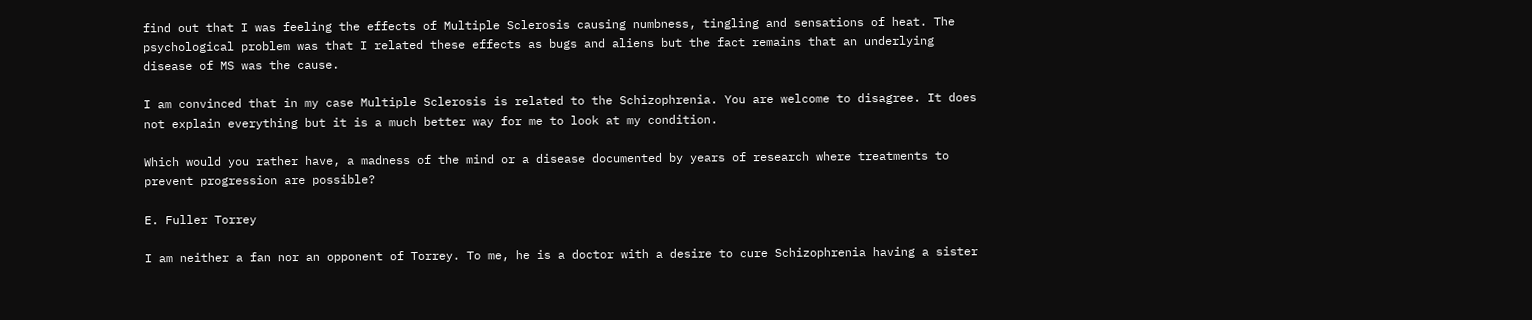find out that I was feeling the effects of Multiple Sclerosis causing numbness, tingling and sensations of heat. The psychological problem was that I related these effects as bugs and aliens but the fact remains that an underlying disease of MS was the cause.

I am convinced that in my case Multiple Sclerosis is related to the Schizophrenia. You are welcome to disagree. It does not explain everything but it is a much better way for me to look at my condition.

Which would you rather have, a madness of the mind or a disease documented by years of research where treatments to prevent progression are possible?

E. Fuller Torrey

I am neither a fan nor an opponent of Torrey. To me, he is a doctor with a desire to cure Schizophrenia having a sister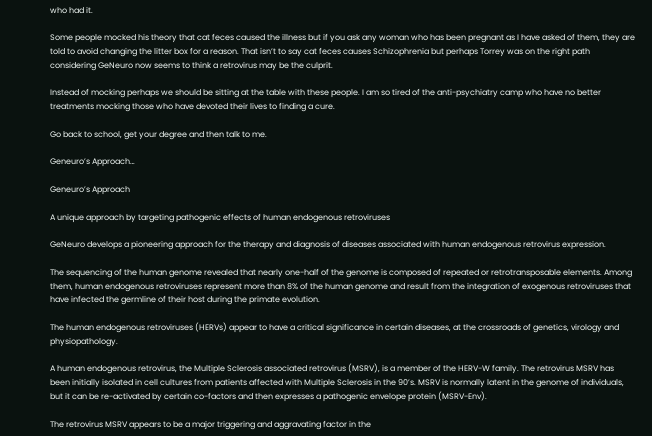who had it.

Some people mocked his theory that cat feces caused the illness but if you ask any woman who has been pregnant as I have asked of them, they are told to avoid changing the litter box for a reason. That isn’t to say cat feces causes Schizophrenia but perhaps Torrey was on the right path considering GeNeuro now seems to think a retrovirus may be the culprit.

Instead of mocking perhaps we should be sitting at the table with these people. I am so tired of the anti-psychiatry camp who have no better treatments mocking those who have devoted their lives to finding a cure.

Go back to school, get your degree and then talk to me.

Geneuro’s Approach…

Geneuro’s Approach

A unique approach by targeting pathogenic effects of human endogenous retroviruses

GeNeuro develops a pioneering approach for the therapy and diagnosis of diseases associated with human endogenous retrovirus expression.

The sequencing of the human genome revealed that nearly one-half of the genome is composed of repeated or retrotransposable elements. Among them, human endogenous retroviruses represent more than 8% of the human genome and result from the integration of exogenous retroviruses that have infected the germline of their host during the primate evolution.

The human endogenous retroviruses (HERVs) appear to have a critical significance in certain diseases, at the crossroads of genetics, virology and physiopathology.

A human endogenous retrovirus, the Multiple Sclerosis associated retrovirus (MSRV), is a member of the HERV-W family. The retrovirus MSRV has been initially isolated in cell cultures from patients affected with Multiple Sclerosis in the 90’s. MSRV is normally latent in the genome of individuals, but it can be re-activated by certain co-factors and then expresses a pathogenic envelope protein (MSRV-Env).

The retrovirus MSRV appears to be a major triggering and aggravating factor in the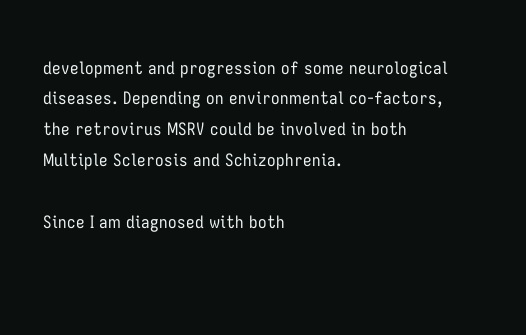development and progression of some neurological diseases. Depending on environmental co-factors, the retrovirus MSRV could be involved in both Multiple Sclerosis and Schizophrenia.

Since I am diagnosed with both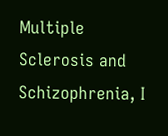Multiple Sclerosis and Schizophrenia, I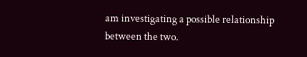am investigating a possible relationship between the two.